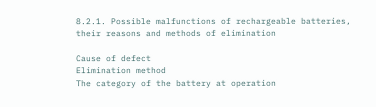8.2.1. Possible malfunctions of rechargeable batteries, their reasons and methods of elimination

Cause of defect
Elimination method
The category of the battery at operation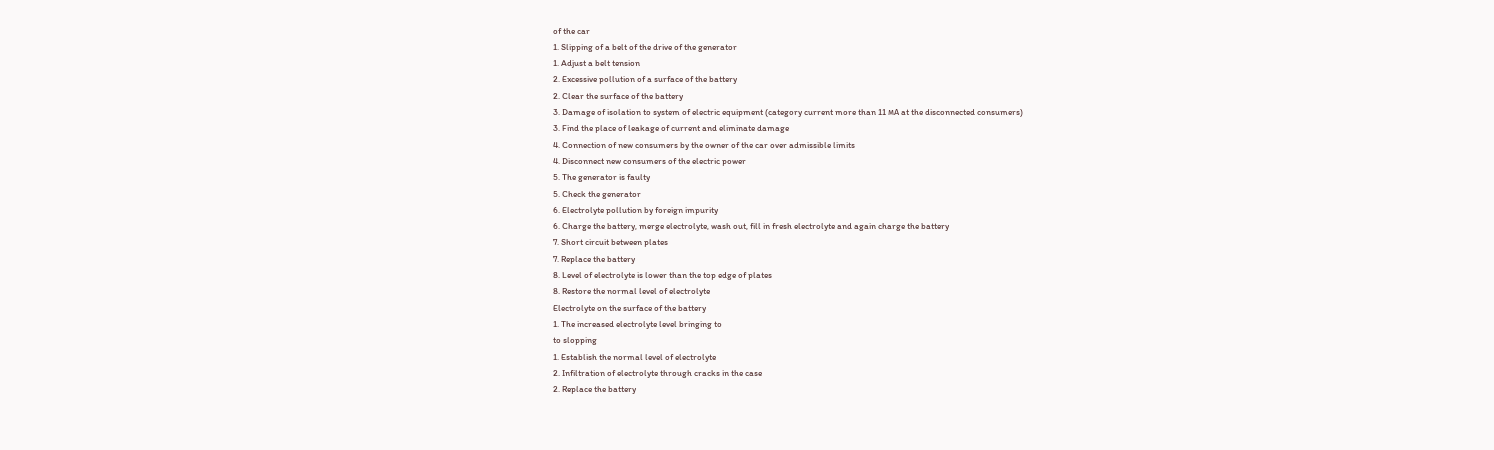of the car
1. Slipping of a belt of the drive of the generator
1. Adjust a belt tension
2. Excessive pollution of a surface of the battery
2. Clear the surface of the battery
3. Damage of isolation to system of electric equipment (category current more than 11 мА at the disconnected consumers)
3. Find the place of leakage of current and eliminate damage
4. Connection of new consumers by the owner of the car over admissible limits
4. Disconnect new consumers of the electric power
5. The generator is faulty
5. Check the generator
6. Electrolyte pollution by foreign impurity
6. Charge the battery, merge electrolyte, wash out, fill in fresh electrolyte and again charge the battery
7. Short circuit between plates
7. Replace the battery
8. Level of electrolyte is lower than the top edge of plates
8. Restore the normal level of electrolyte
Electrolyte on the surface of the battery
1. The increased electrolyte level bringing to
to slopping
1. Establish the normal level of electrolyte
2. Infiltration of electrolyte through cracks in the case
2. Replace the battery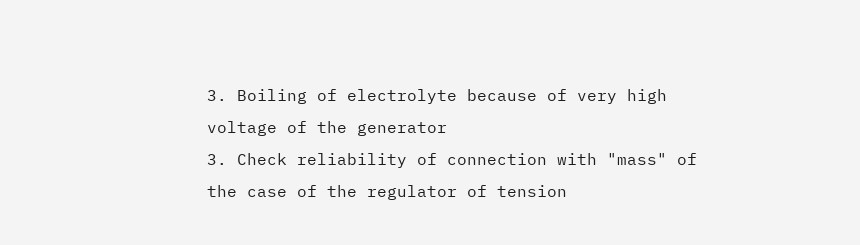3. Boiling of electrolyte because of very high voltage of the generator
3. Check reliability of connection with "mass" of the case of the regulator of tension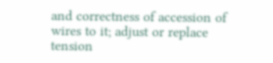and correctness of accession of wires to it; adjust or replace tension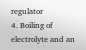regulator
4. Boiling of electrolyte and an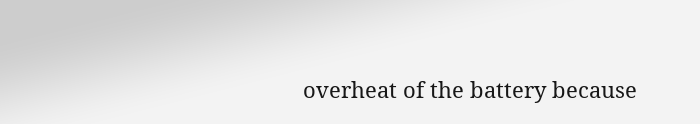overheat of the battery because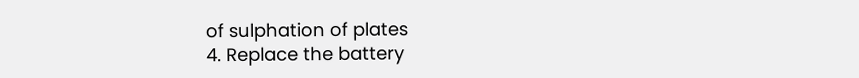of sulphation of plates
4. Replace the battery